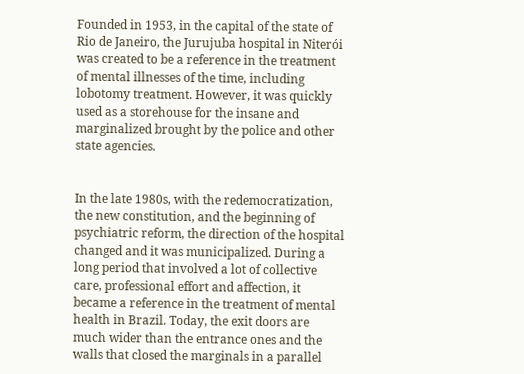Founded in 1953, in the capital of the state of Rio de Janeiro, the Jurujuba hospital in Niterói was created to be a reference in the treatment of mental illnesses of the time, including lobotomy treatment. However, it was quickly used as a storehouse for the insane and marginalized brought by the police and other state agencies.


In the late 1980s, with the redemocratization, the new constitution, and the beginning of psychiatric reform, the direction of the hospital changed and it was municipalized. During a long period that involved a lot of collective care, professional effort and affection, it became a reference in the treatment of mental health in Brazil. Today, the exit doors are much wider than the entrance ones and the walls that closed the marginals in a parallel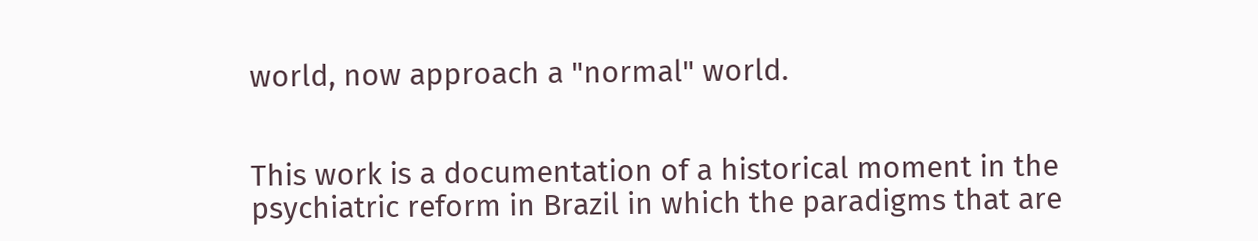world, now approach a "normal" world.


This work is a documentation of a historical moment in the psychiatric reform in Brazil in which the paradigms that are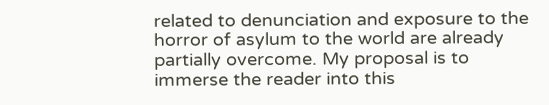related to denunciation and exposure to the horror of asylum to the world are already partially overcome. My proposal is to immerse the reader into this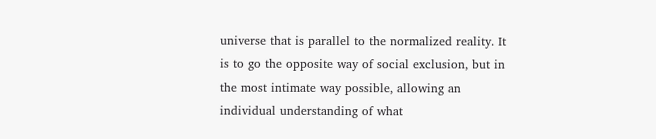universe that is parallel to the normalized reality. It is to go the opposite way of social exclusion, but in the most intimate way possible, allowing an individual understanding of what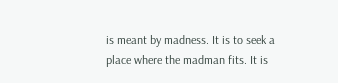is meant by madness. It is to seek a place where the madman fits. It is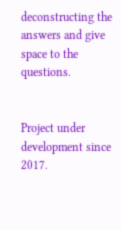deconstructing the answers and give space to the questions.


Project under development since 2017.